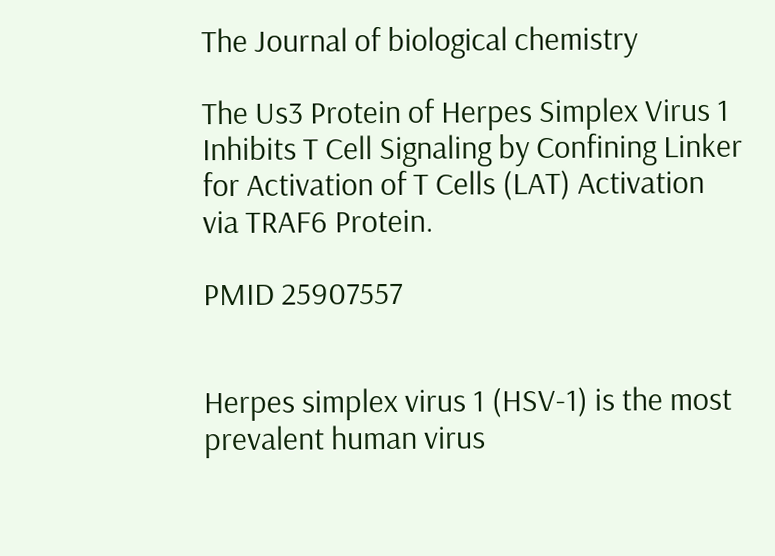The Journal of biological chemistry

The Us3 Protein of Herpes Simplex Virus 1 Inhibits T Cell Signaling by Confining Linker for Activation of T Cells (LAT) Activation via TRAF6 Protein.

PMID 25907557


Herpes simplex virus 1 (HSV-1) is the most prevalent human virus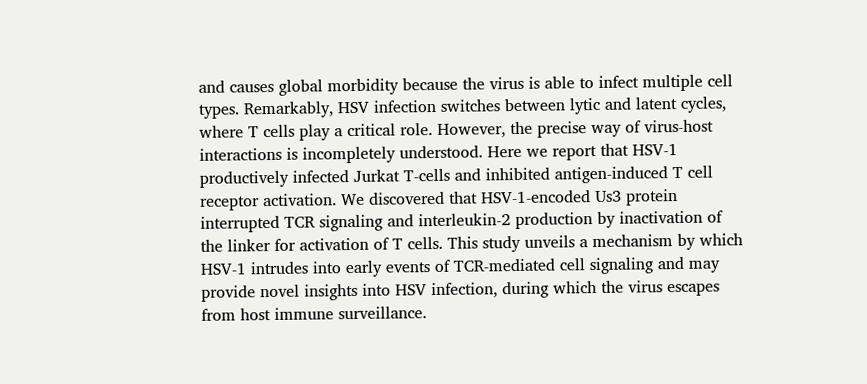and causes global morbidity because the virus is able to infect multiple cell types. Remarkably, HSV infection switches between lytic and latent cycles, where T cells play a critical role. However, the precise way of virus-host interactions is incompletely understood. Here we report that HSV-1 productively infected Jurkat T-cells and inhibited antigen-induced T cell receptor activation. We discovered that HSV-1-encoded Us3 protein interrupted TCR signaling and interleukin-2 production by inactivation of the linker for activation of T cells. This study unveils a mechanism by which HSV-1 intrudes into early events of TCR-mediated cell signaling and may provide novel insights into HSV infection, during which the virus escapes from host immune surveillance.